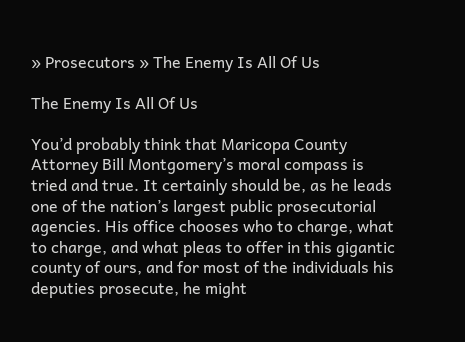» Prosecutors » The Enemy Is All Of Us

The Enemy Is All Of Us

You’d probably think that Maricopa County Attorney Bill Montgomery’s moral compass is tried and true. It certainly should be, as he leads one of the nation’s largest public prosecutorial agencies. His office chooses who to charge, what to charge, and what pleas to offer in this gigantic county of ours, and for most of the individuals his deputies prosecute, he might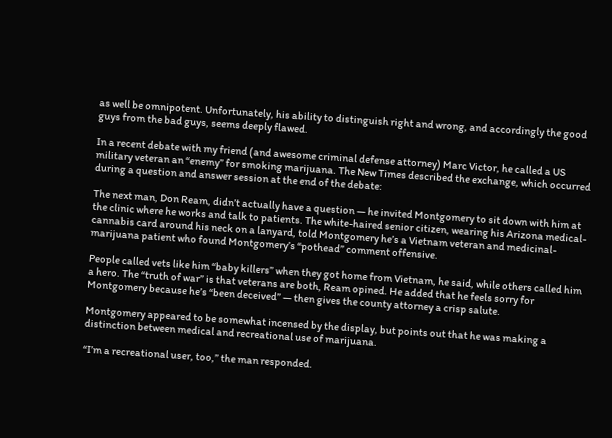as well be omnipotent. Unfortunately, his ability to distinguish right and wrong, and accordingly the good guys from the bad guys, seems deeply flawed.

In a recent debate with my friend (and awesome criminal defense attorney) Marc Victor, he called a US military veteran an “enemy” for smoking marijuana. The New Times described the exchange, which occurred during a question and answer session at the end of the debate:

The next man, Don Ream, didn’t actually have a question — he invited Montgomery to sit down with him at the clinic where he works and talk to patients. The white-haired senior citizen, wearing his Arizona medical-cannabis card around his neck on a lanyard, told Montgomery he’s a Vietnam veteran and medicinal-marijuana patient who found Montgomery’s “pothead” comment offensive.

People called vets like him “baby killers” when they got home from Vietnam, he said, while others called him a hero. The “truth of war” is that veterans are both, Ream opined. He added that he feels sorry for Montgomery because he’s “been deceived” — then gives the county attorney a crisp salute.

Montgomery appeared to be somewhat incensed by the display, but points out that he was making a distinction between medical and recreational use of marijuana.

“I’m a recreational user, too,” the man responded.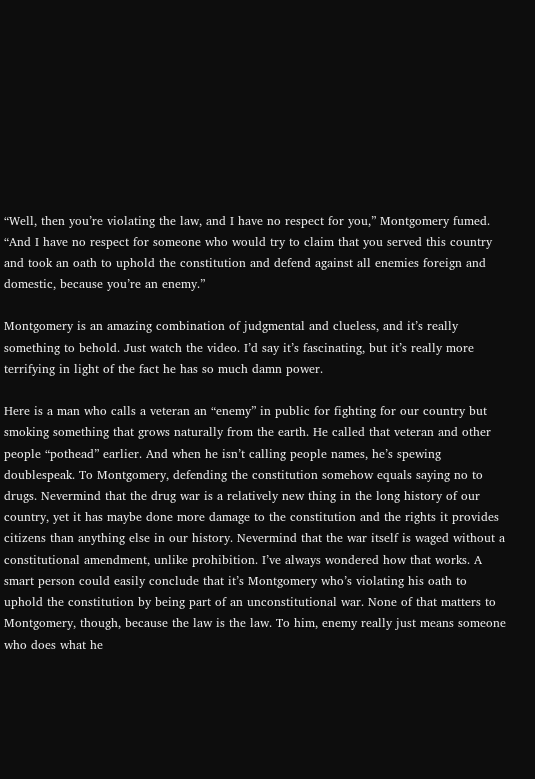“Well, then you’re violating the law, and I have no respect for you,” Montgomery fumed. “And I have no respect for someone who would try to claim that you served this country and took an oath to uphold the constitution and defend against all enemies foreign and domestic, because you’re an enemy.”

Montgomery is an amazing combination of judgmental and clueless, and it’s really something to behold. Just watch the video. I’d say it’s fascinating, but it’s really more terrifying in light of the fact he has so much damn power.

Here is a man who calls a veteran an “enemy” in public for fighting for our country but smoking something that grows naturally from the earth. He called that veteran and other people “pothead” earlier. And when he isn’t calling people names, he’s spewing doublespeak. To Montgomery, defending the constitution somehow equals saying no to drugs. Nevermind that the drug war is a relatively new thing in the long history of our country, yet it has maybe done more damage to the constitution and the rights it provides citizens than anything else in our history. Nevermind that the war itself is waged without a constitutional amendment, unlike prohibition. I’ve always wondered how that works. A smart person could easily conclude that it’s Montgomery who’s violating his oath to uphold the constitution by being part of an unconstitutional war. None of that matters to Montgomery, though, because the law is the law. To him, enemy really just means someone who does what he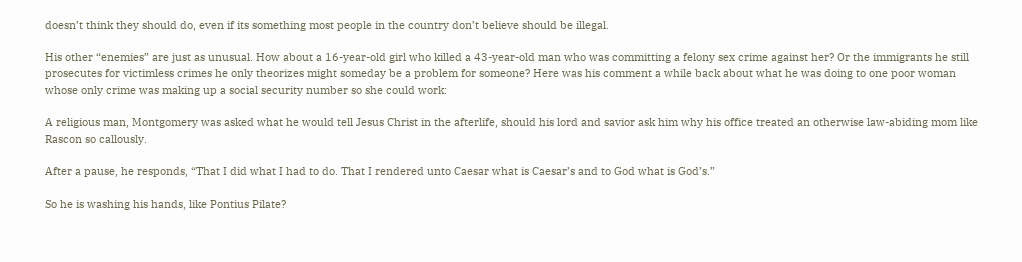doesn’t think they should do, even if its something most people in the country don’t believe should be illegal.

His other “enemies” are just as unusual. How about a 16-year-old girl who killed a 43-year-old man who was committing a felony sex crime against her? Or the immigrants he still prosecutes for victimless crimes he only theorizes might someday be a problem for someone? Here was his comment a while back about what he was doing to one poor woman whose only crime was making up a social security number so she could work:

A religious man, Montgomery was asked what he would tell Jesus Christ in the afterlife, should his lord and savior ask him why his office treated an otherwise law-abiding mom like Rascon so callously.

After a pause, he responds, “That I did what I had to do. That I rendered unto Caesar what is Caesar’s and to God what is God’s.”

So he is washing his hands, like Pontius Pilate?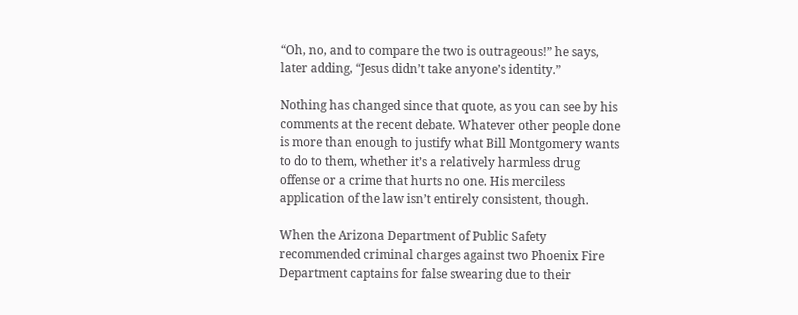“Oh, no, and to compare the two is outrageous!” he says, later adding, “Jesus didn’t take anyone’s identity.”

Nothing has changed since that quote, as you can see by his comments at the recent debate. Whatever other people done is more than enough to justify what Bill Montgomery wants to do to them, whether it’s a relatively harmless drug offense or a crime that hurts no one. His merciless application of the law isn’t entirely consistent, though.

When the Arizona Department of Public Safety recommended criminal charges against two Phoenix Fire Department captains for false swearing due to their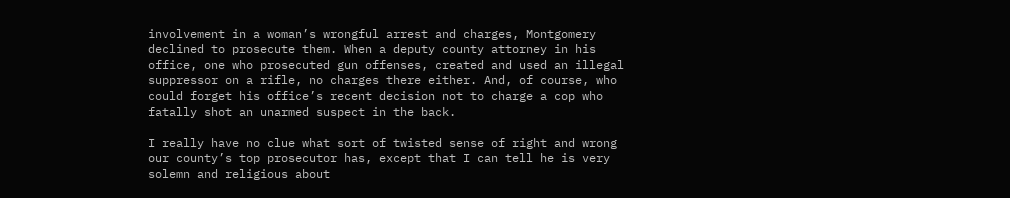involvement in a woman’s wrongful arrest and charges, Montgomery declined to prosecute them. When a deputy county attorney in his office, one who prosecuted gun offenses, created and used an illegal suppressor on a rifle, no charges there either. And, of course, who could forget his office’s recent decision not to charge a cop who fatally shot an unarmed suspect in the back.

I really have no clue what sort of twisted sense of right and wrong our county’s top prosecutor has, except that I can tell he is very solemn and religious about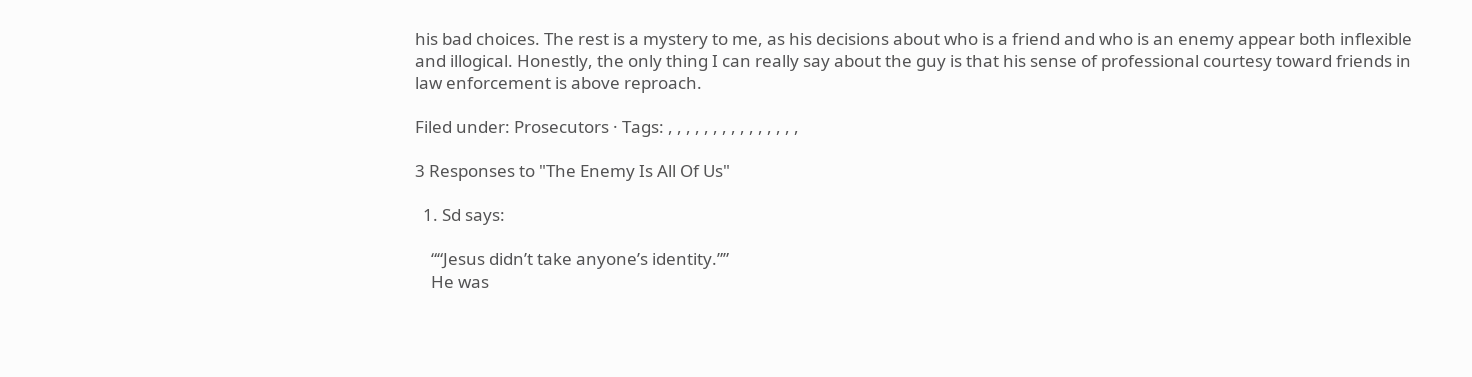his bad choices. The rest is a mystery to me, as his decisions about who is a friend and who is an enemy appear both inflexible and illogical. Honestly, the only thing I can really say about the guy is that his sense of professional courtesy toward friends in law enforcement is above reproach.

Filed under: Prosecutors · Tags: , , , , , , , , , , , , , , ,

3 Responses to "The Enemy Is All Of Us"

  1. Sd says:

    ““Jesus didn’t take anyone’s identity.””
    He was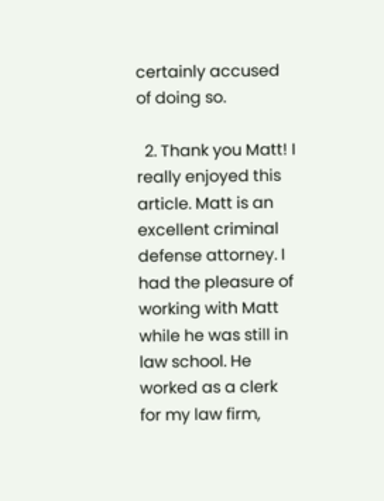certainly accused of doing so.

  2. Thank you Matt! I really enjoyed this article. Matt is an excellent criminal defense attorney. I had the pleasure of working with Matt while he was still in law school. He worked as a clerk for my law firm,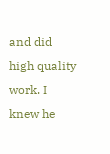and did high quality work. I knew he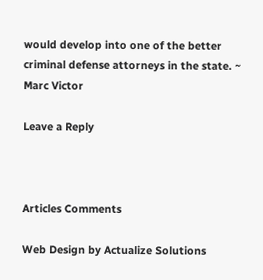would develop into one of the better criminal defense attorneys in the state. ~ Marc Victor

Leave a Reply



Articles Comments

Web Design by Actualize Solutions